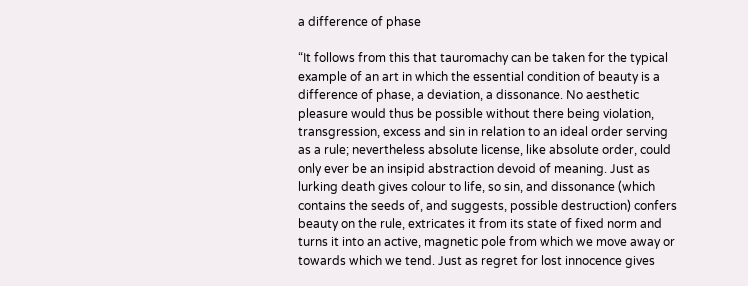a difference of phase

“It follows from this that tauromachy can be taken for the typical example of an art in which the essential condition of beauty is a difference of phase, a deviation, a dissonance. No aesthetic pleasure would thus be possible without there being violation, transgression, excess and sin in relation to an ideal order serving as a rule; nevertheless absolute license, like absolute order, could only ever be an insipid abstraction devoid of meaning. Just as lurking death gives colour to life, so sin, and dissonance (which contains the seeds of, and suggests, possible destruction) confers beauty on the rule, extricates it from its state of fixed norm and turns it into an active, magnetic pole from which we move away or towards which we tend. Just as regret for lost innocence gives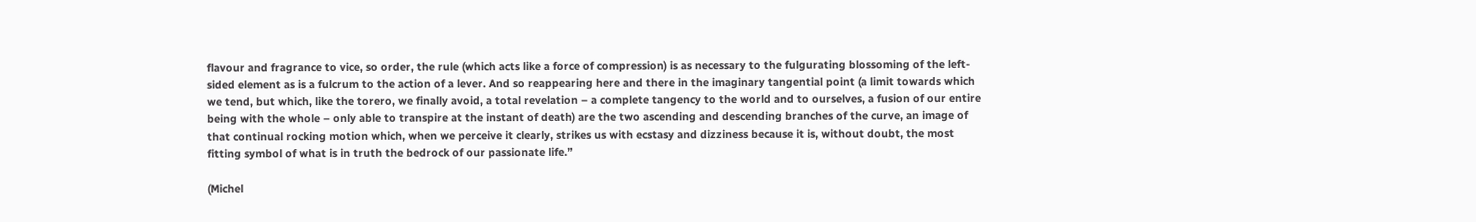flavour and fragrance to vice, so order, the rule (which acts like a force of compression) is as necessary to the fulgurating blossoming of the left-sided element as is a fulcrum to the action of a lever. And so reappearing here and there in the imaginary tangential point (a limit towards which we tend, but which, like the torero, we finally avoid, a total revelation – a complete tangency to the world and to ourselves, a fusion of our entire being with the whole – only able to transpire at the instant of death) are the two ascending and descending branches of the curve, an image of that continual rocking motion which, when we perceive it clearly, strikes us with ecstasy and dizziness because it is, without doubt, the most fitting symbol of what is in truth the bedrock of our passionate life.”

(Michel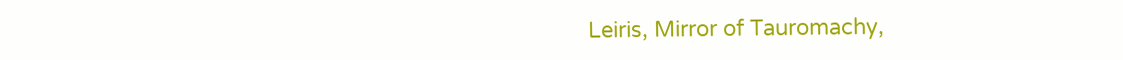Leiris, Mirror of Tauromachy,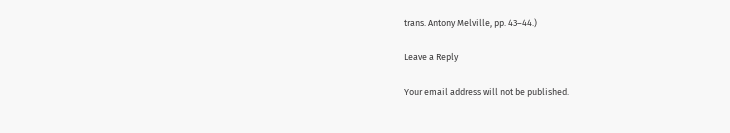trans. Antony Melville, pp. 43–44.)

Leave a Reply

Your email address will not be published.